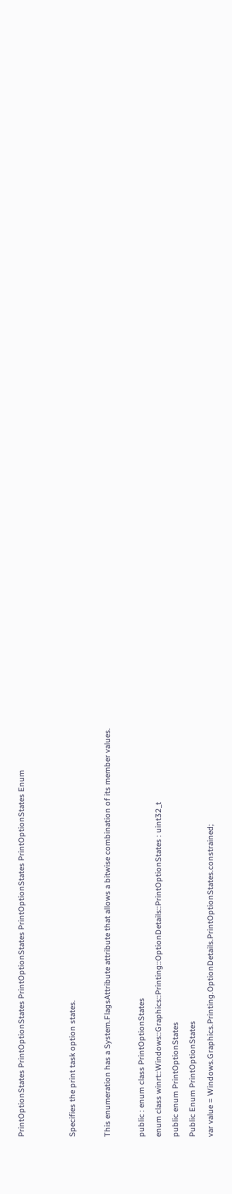PrintOptionStates PrintOptionStates PrintOptionStates PrintOptionStates PrintOptionStates Enum


Specifies the print task option states.

This enumeration has a System.FlagsAttribute attribute that allows a bitwise combination of its member values.

public : enum class PrintOptionStates
enum class winrt::Windows::Graphics::Printing::OptionDetails::PrintOptionStates : uint32_t
public enum PrintOptionStates
Public Enum PrintOptionStates
var value = Windows.Graphics.Printing.OptionDetails.PrintOptionStates.constrained;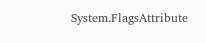System.FlagsAttribute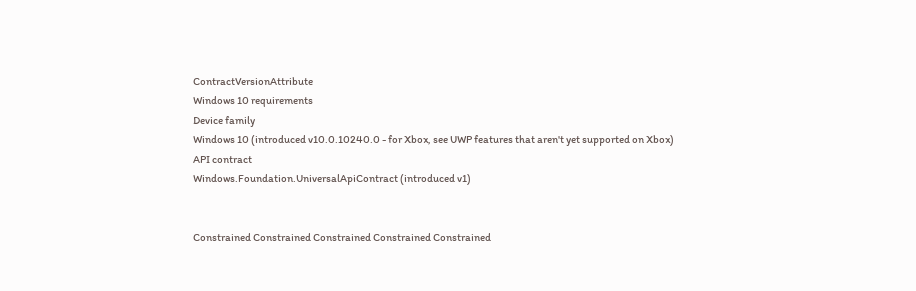ContractVersionAttribute
Windows 10 requirements
Device family
Windows 10 (introduced v10.0.10240.0 - for Xbox, see UWP features that aren't yet supported on Xbox)
API contract
Windows.Foundation.UniversalApiContract (introduced v1)


Constrained Constrained Constrained Constrained Constrained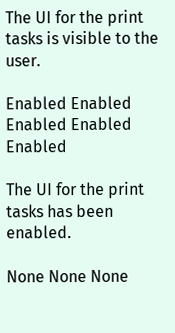The UI for the print tasks is visible to the user.

Enabled Enabled Enabled Enabled Enabled

The UI for the print tasks has been enabled.

None None None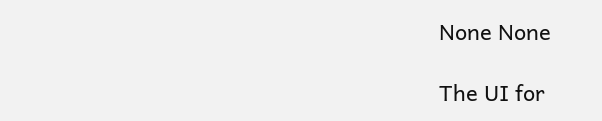None None

The UI for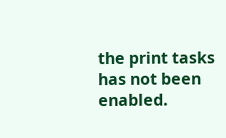the print tasks has not been enabled.